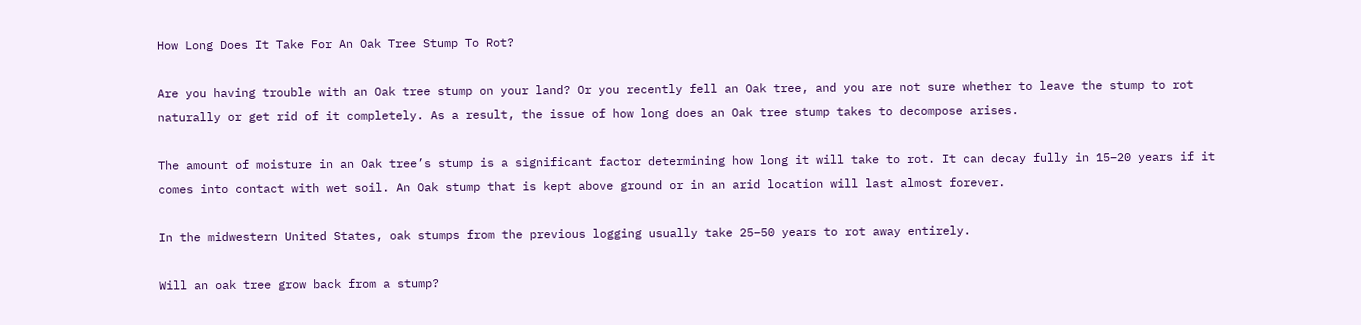How Long Does It Take For An Oak Tree Stump To Rot?

Are you having trouble with an Oak tree stump on your land? Or you recently fell an Oak tree, and you are not sure whether to leave the stump to rot naturally or get rid of it completely. As a result, the issue of how long does an Oak tree stump takes to decompose arises.

The amount of moisture in an Oak tree’s stump is a significant factor determining how long it will take to rot. It can decay fully in 15–20 years if it comes into contact with wet soil. An Oak stump that is kept above ground or in an arid location will last almost forever.

In the midwestern United States, oak stumps from the previous logging usually take 25–50 years to rot away entirely.

Will an oak tree grow back from a stump?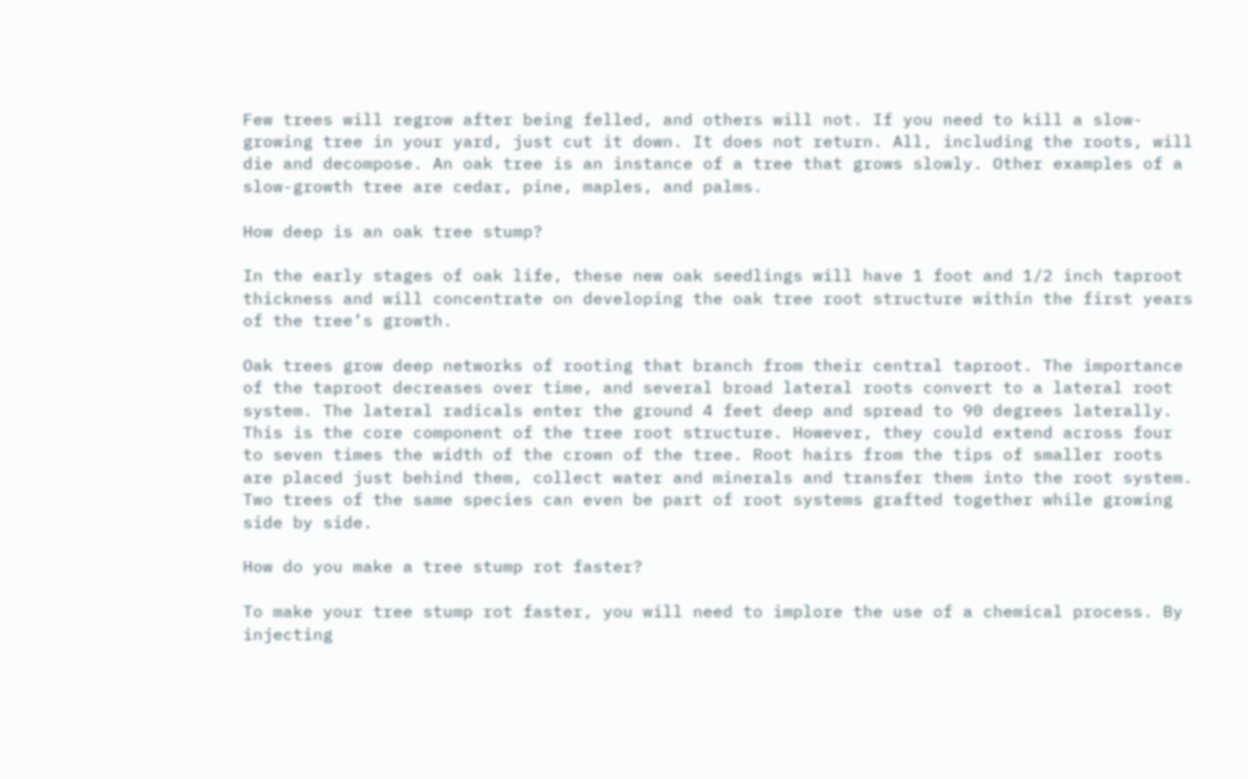Few trees will regrow after being felled, and others will not. If you need to kill a slow-growing tree in your yard, just cut it down. It does not return. All, including the roots, will die and decompose. An oak tree is an instance of a tree that grows slowly. Other examples of a slow-growth tree are cedar, pine, maples, and palms.

How deep is an oak tree stump?

In the early stages of oak life, these new oak seedlings will have 1 foot and 1/2 inch taproot thickness and will concentrate on developing the oak tree root structure within the first years of the tree’s growth.

Oak trees grow deep networks of rooting that branch from their central taproot. The importance of the taproot decreases over time, and several broad lateral roots convert to a lateral root system. The lateral radicals enter the ground 4 feet deep and spread to 90 degrees laterally. This is the core component of the tree root structure. However, they could extend across four to seven times the width of the crown of the tree. Root hairs from the tips of smaller roots are placed just behind them, collect water and minerals and transfer them into the root system. Two trees of the same species can even be part of root systems grafted together while growing side by side.

How do you make a tree stump rot faster?

To make your tree stump rot faster, you will need to implore the use of a chemical process. By injecting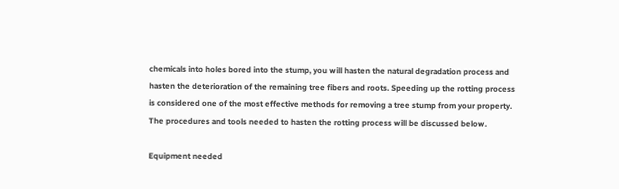chemicals into holes bored into the stump, you will hasten the natural degradation process and hasten the deterioration of the remaining tree fibers and roots. Speeding up the rotting process is considered one of the most effective methods for removing a tree stump from your property. The procedures and tools needed to hasten the rotting process will be discussed below.

Equipment needed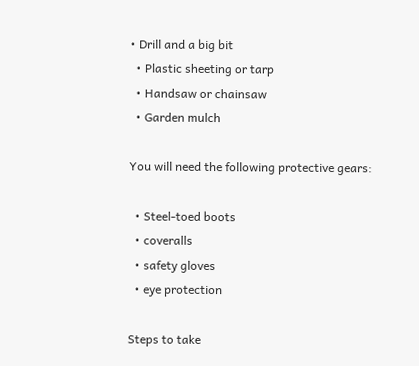• Drill and a big bit
  • Plastic sheeting or tarp
  • Handsaw or chainsaw
  • Garden mulch

You will need the following protective gears:

  • Steel-toed boots
  • coveralls
  • safety gloves
  • eye protection

Steps to take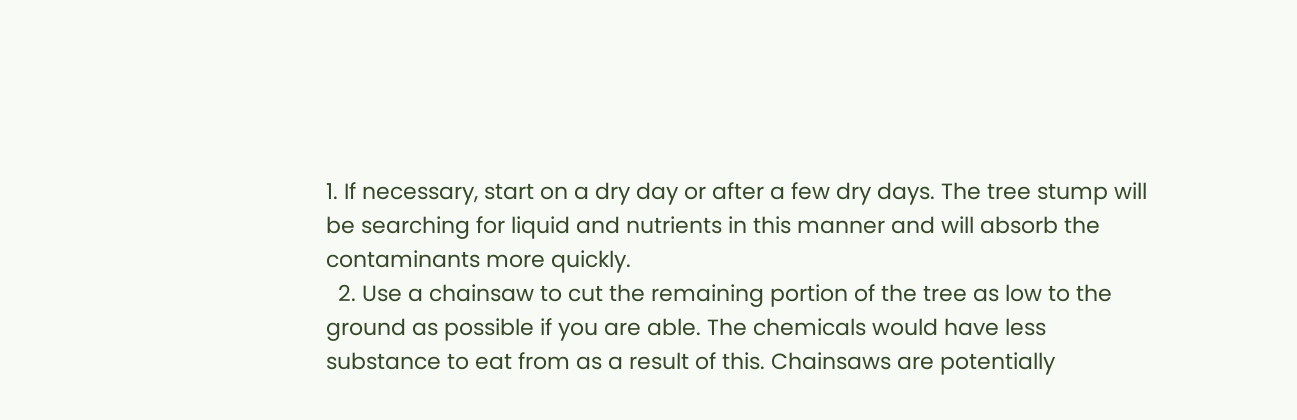1. If necessary, start on a dry day or after a few dry days. The tree stump will be searching for liquid and nutrients in this manner and will absorb the contaminants more quickly.
  2. Use a chainsaw to cut the remaining portion of the tree as low to the ground as possible if you are able. The chemicals would have less substance to eat from as a result of this. Chainsaws are potentially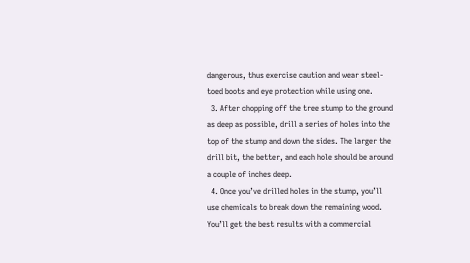dangerous, thus exercise caution and wear steel-toed boots and eye protection while using one.
  3. After chopping off the tree stump to the ground as deep as possible, drill a series of holes into the top of the stump and down the sides. The larger the drill bit, the better, and each hole should be around a couple of inches deep.
  4. Once you’ve drilled holes in the stump, you’ll use chemicals to break down the remaining wood. You’ll get the best results with a commercial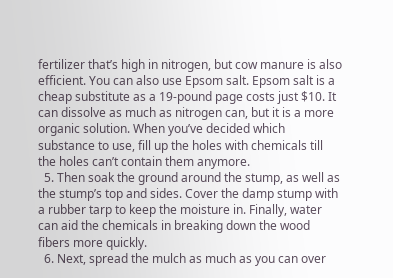fertilizer that’s high in nitrogen, but cow manure is also efficient. You can also use Epsom salt. Epsom salt is a cheap substitute as a 19-pound page costs just $10. It can dissolve as much as nitrogen can, but it is a more organic solution. When you’ve decided which substance to use, fill up the holes with chemicals till the holes can’t contain them anymore.
  5. Then soak the ground around the stump, as well as the stump’s top and sides. Cover the damp stump with a rubber tarp to keep the moisture in. Finally, water can aid the chemicals in breaking down the wood fibers more quickly.
  6. Next, spread the mulch as much as you can over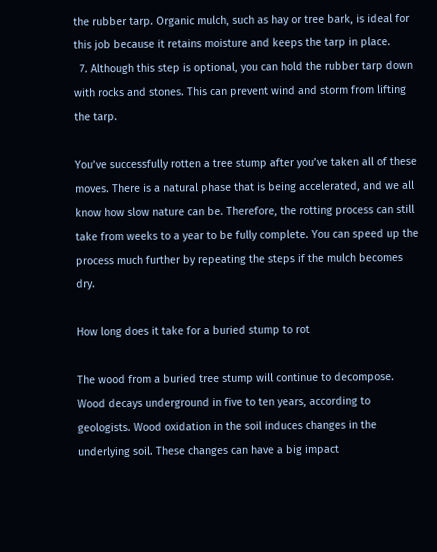the rubber tarp. Organic mulch, such as hay or tree bark, is ideal for this job because it retains moisture and keeps the tarp in place.
  7. Although this step is optional, you can hold the rubber tarp down with rocks and stones. This can prevent wind and storm from lifting the tarp.

You’ve successfully rotten a tree stump after you’ve taken all of these moves. There is a natural phase that is being accelerated, and we all know how slow nature can be. Therefore, the rotting process can still take from weeks to a year to be fully complete. You can speed up the process much further by repeating the steps if the mulch becomes dry.

How long does it take for a buried stump to rot

The wood from a buried tree stump will continue to decompose. Wood decays underground in five to ten years, according to geologists. Wood oxidation in the soil induces changes in the underlying soil. These changes can have a big impact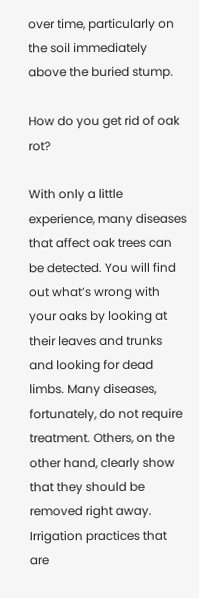over time, particularly on the soil immediately above the buried stump.

How do you get rid of oak rot?

With only a little experience, many diseases that affect oak trees can be detected. You will find out what’s wrong with your oaks by looking at their leaves and trunks and looking for dead limbs. Many diseases, fortunately, do not require treatment. Others, on the other hand, clearly show that they should be removed right away. Irrigation practices that are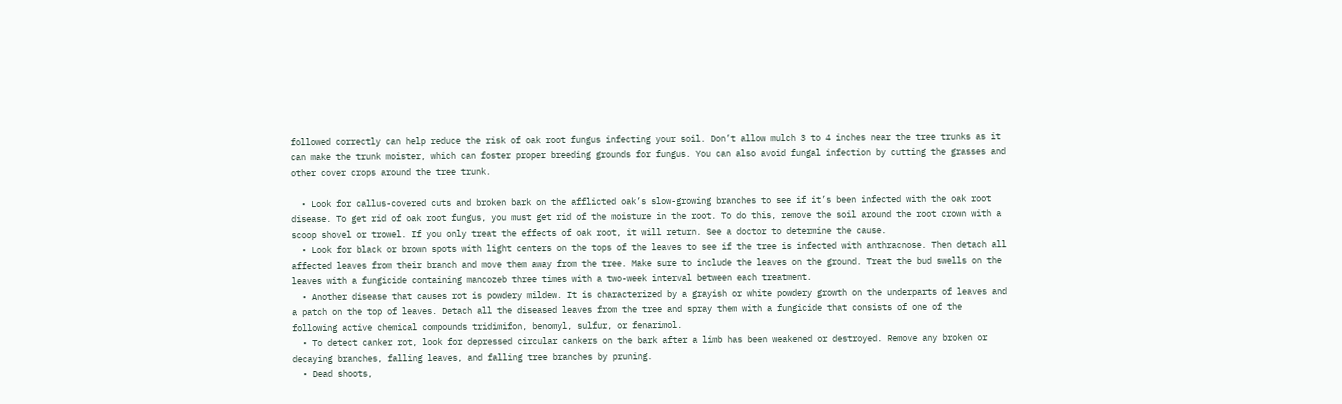followed correctly can help reduce the risk of oak root fungus infecting your soil. Don’t allow mulch 3 to 4 inches near the tree trunks as it can make the trunk moister, which can foster proper breeding grounds for fungus. You can also avoid fungal infection by cutting the grasses and other cover crops around the tree trunk.

  • Look for callus-covered cuts and broken bark on the afflicted oak’s slow-growing branches to see if it’s been infected with the oak root disease. To get rid of oak root fungus, you must get rid of the moisture in the root. To do this, remove the soil around the root crown with a scoop shovel or trowel. If you only treat the effects of oak root, it will return. See a doctor to determine the cause.
  • Look for black or brown spots with light centers on the tops of the leaves to see if the tree is infected with anthracnose. Then detach all affected leaves from their branch and move them away from the tree. Make sure to include the leaves on the ground. Treat the bud swells on the leaves with a fungicide containing mancozeb three times with a two-week interval between each treatment.
  • Another disease that causes rot is powdery mildew. It is characterized by a grayish or white powdery growth on the underparts of leaves and a patch on the top of leaves. Detach all the diseased leaves from the tree and spray them with a fungicide that consists of one of the following active chemical compounds tridimifon, benomyl, sulfur, or fenarimol.
  • To detect canker rot, look for depressed circular cankers on the bark after a limb has been weakened or destroyed. Remove any broken or decaying branches, falling leaves, and falling tree branches by pruning.
  • Dead shoots,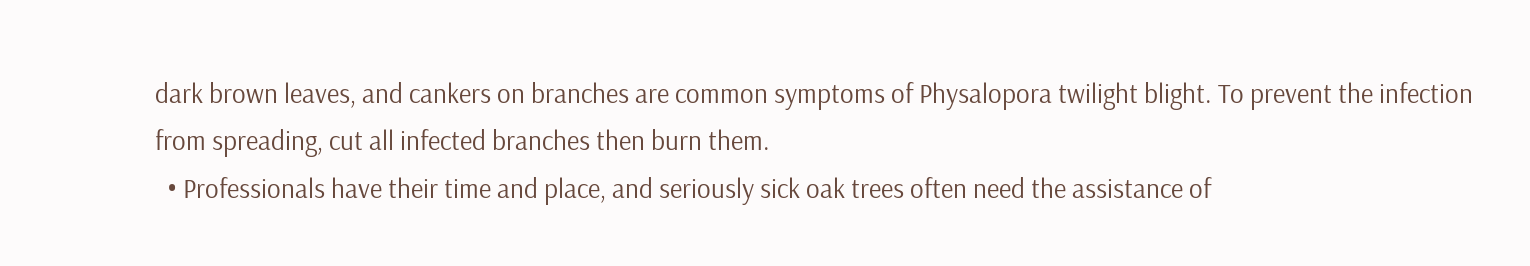dark brown leaves, and cankers on branches are common symptoms of Physalopora twilight blight. To prevent the infection from spreading, cut all infected branches then burn them.
  • Professionals have their time and place, and seriously sick oak trees often need the assistance of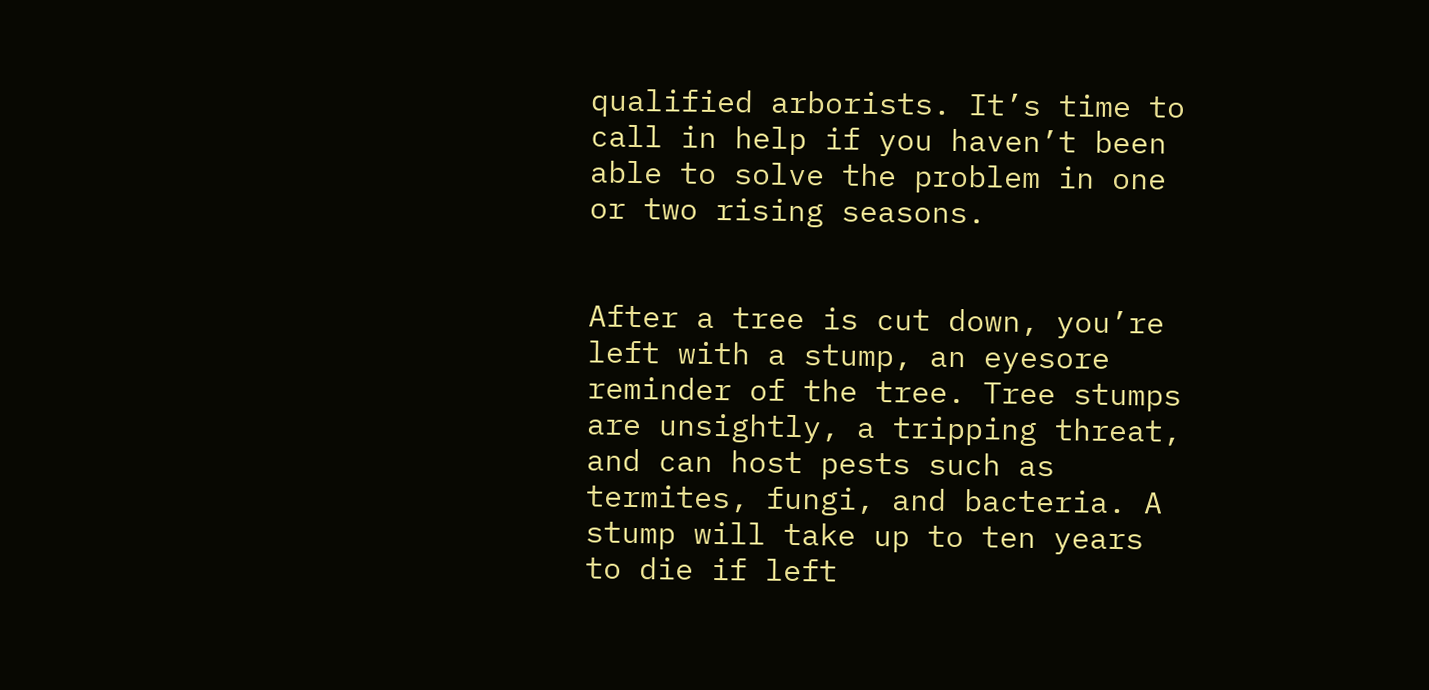qualified arborists. It’s time to call in help if you haven’t been able to solve the problem in one or two rising seasons.


After a tree is cut down, you’re left with a stump, an eyesore reminder of the tree. Tree stumps are unsightly, a tripping threat, and can host pests such as termites, fungi, and bacteria. A stump will take up to ten years to die if left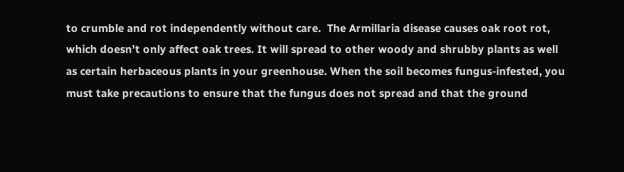to crumble and rot independently without care.  The Armillaria disease causes oak root rot, which doesn’t only affect oak trees. It will spread to other woody and shrubby plants as well as certain herbaceous plants in your greenhouse. When the soil becomes fungus-infested, you must take precautions to ensure that the fungus does not spread and that the ground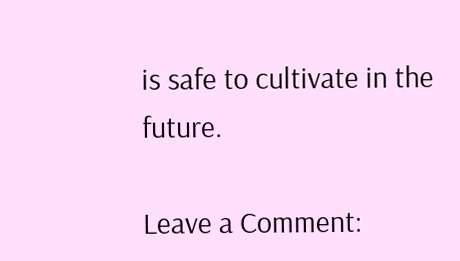is safe to cultivate in the future.

Leave a Comment: